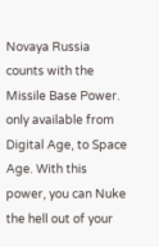Novaya Russia counts with the Missile Base Power. only available from Digital Age, to Space Age. With this power, you can Nuke the hell out of your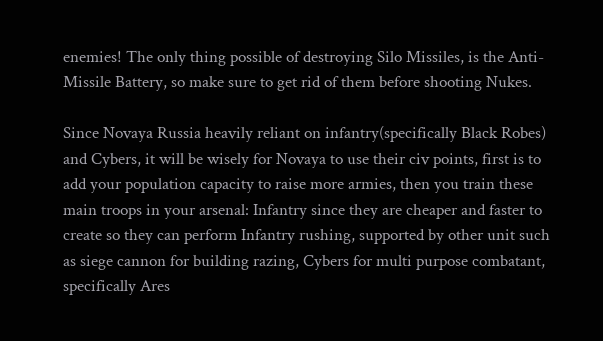enemies! The only thing possible of destroying Silo Missiles, is the Anti-Missile Battery, so make sure to get rid of them before shooting Nukes.

Since Novaya Russia heavily reliant on infantry(specifically Black Robes) and Cybers, it will be wisely for Novaya to use their civ points, first is to add your population capacity to raise more armies, then you train these main troops in your arsenal: Infantry since they are cheaper and faster to create so they can perform Infantry rushing, supported by other unit such as siege cannon for building razing, Cybers for multi purpose combatant, specifically Ares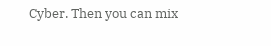Cyber. Then you can mix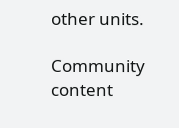other units.

Community content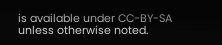is available under CC-BY-SA unless otherwise noted.